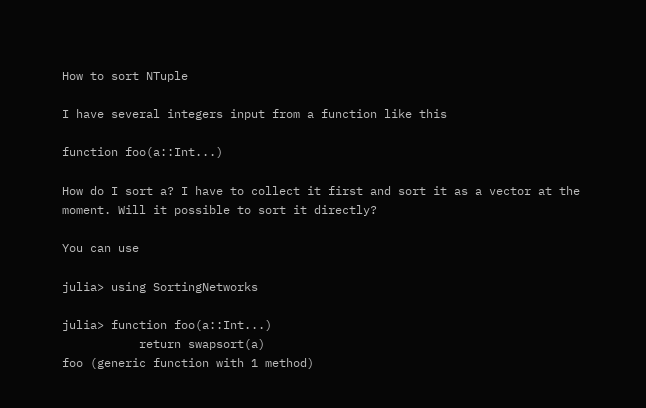How to sort NTuple

I have several integers input from a function like this

function foo(a::Int...)

How do I sort a? I have to collect it first and sort it as a vector at the moment. Will it possible to sort it directly?

You can use

julia> using SortingNetworks

julia> function foo(a::Int...)
           return swapsort(a)
foo (generic function with 1 method)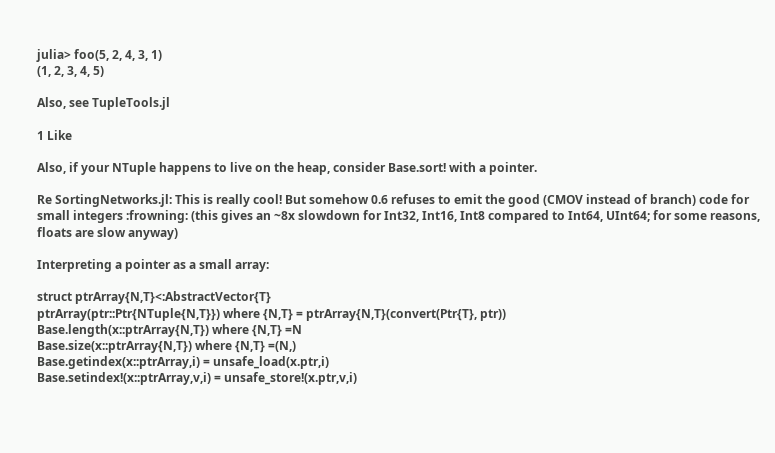julia> foo(5, 2, 4, 3, 1)
(1, 2, 3, 4, 5)

Also, see TupleTools.jl

1 Like

Also, if your NTuple happens to live on the heap, consider Base.sort! with a pointer.

Re SortingNetworks.jl: This is really cool! But somehow 0.6 refuses to emit the good (CMOV instead of branch) code for small integers :frowning: (this gives an ~8x slowdown for Int32, Int16, Int8 compared to Int64, UInt64; for some reasons, floats are slow anyway)

Interpreting a pointer as a small array:

struct ptrArray{N,T}<:AbstractVector{T}
ptrArray(ptr::Ptr{NTuple{N,T}}) where {N,T} = ptrArray{N,T}(convert(Ptr{T}, ptr))
Base.length(x::ptrArray{N,T}) where {N,T} =N
Base.size(x::ptrArray{N,T}) where {N,T} =(N,)
Base.getindex(x::ptrArray,i) = unsafe_load(x.ptr,i)
Base.setindex!(x::ptrArray,v,i) = unsafe_store!(x.ptr,v,i)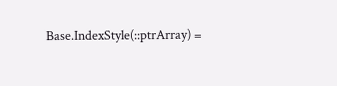Base.IndexStyle(::ptrArray) =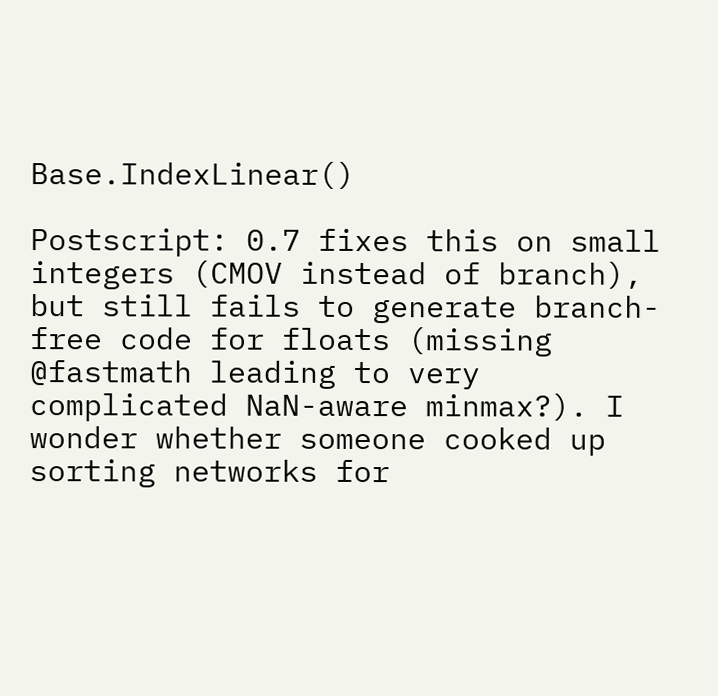Base.IndexLinear()

Postscript: 0.7 fixes this on small integers (CMOV instead of branch), but still fails to generate branch-free code for floats (missing @fastmath leading to very complicated NaN-aware minmax?). I wonder whether someone cooked up sorting networks for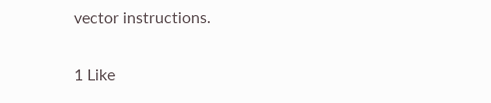vector instructions.

1 Like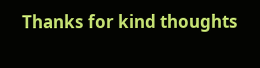Thanks for kind thoughts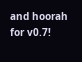and hoorah for v0.7!